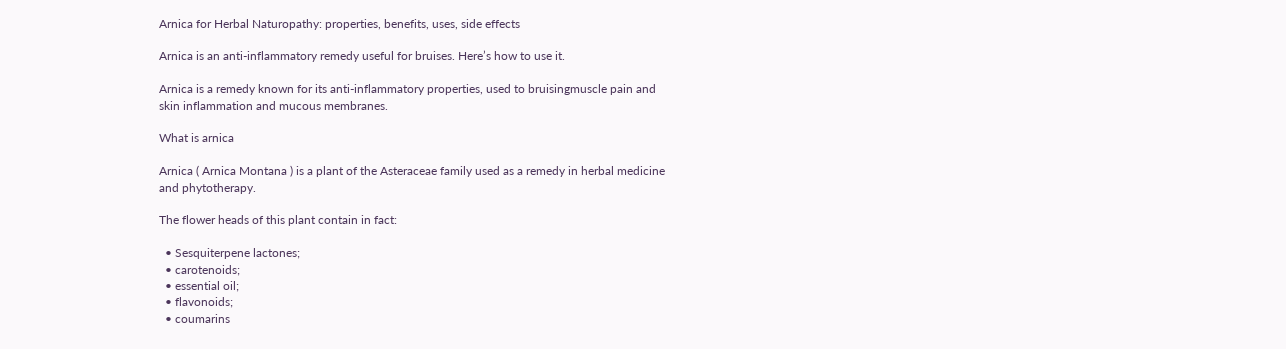Arnica for Herbal Naturopathy: properties, benefits, uses, side effects

Arnica is an anti-inflammatory remedy useful for bruises. Here’s how to use it.

Arnica is a remedy known for its anti-inflammatory properties, used to bruisingmuscle pain and skin inflammation and mucous membranes.

What is arnica

Arnica ( Arnica Montana ) is a plant of the Asteraceae family used as a remedy in herbal medicine and phytotherapy.

The flower heads of this plant contain in fact:

  • Sesquiterpene lactones;
  • carotenoids;
  • essential oil;
  • flavonoids;
  • coumarins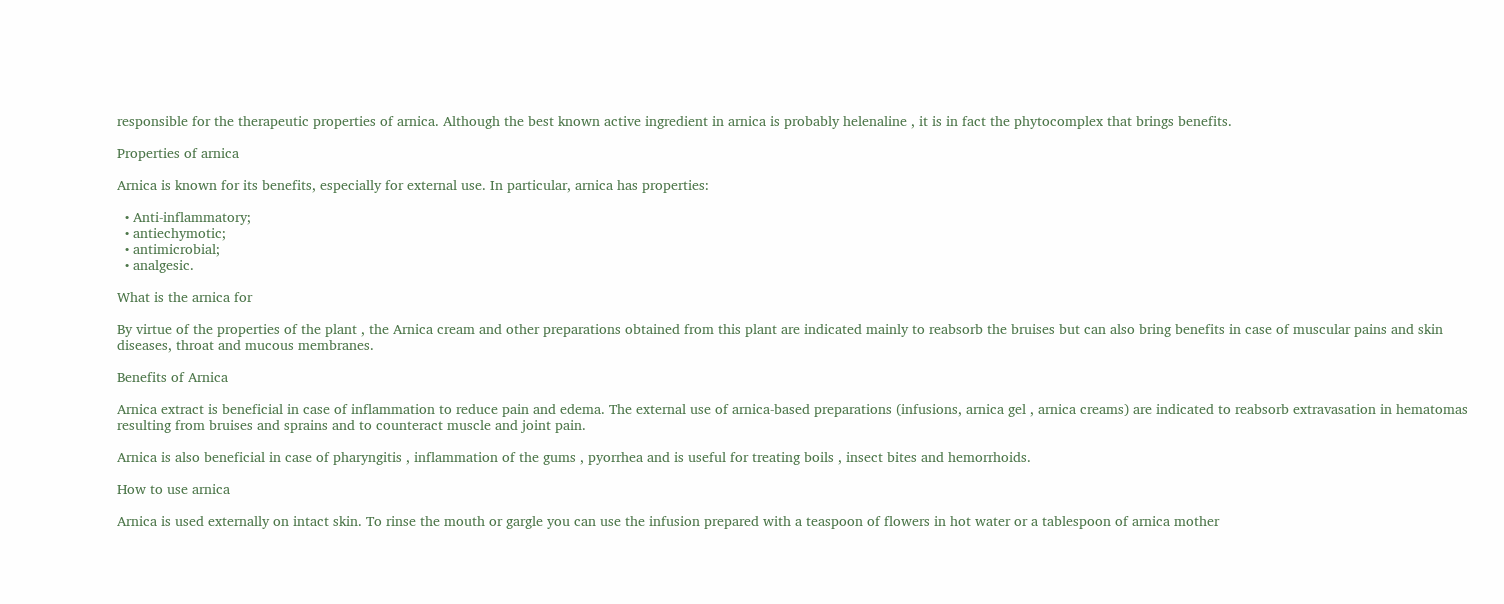responsible for the therapeutic properties of arnica. Although the best known active ingredient in arnica is probably helenaline , it is in fact the phytocomplex that brings benefits.

Properties of arnica

Arnica is known for its benefits, especially for external use. In particular, arnica has properties:

  • Anti-inflammatory;
  • antiechymotic;
  • antimicrobial;
  • analgesic.

What is the arnica for

By virtue of the properties of the plant , the Arnica cream and other preparations obtained from this plant are indicated mainly to reabsorb the bruises but can also bring benefits in case of muscular pains and skin diseases, throat and mucous membranes.

Benefits of Arnica

Arnica extract is beneficial in case of inflammation to reduce pain and edema. The external use of arnica-based preparations (infusions, arnica gel , arnica creams) are indicated to reabsorb extravasation in hematomas resulting from bruises and sprains and to counteract muscle and joint pain.

Arnica is also beneficial in case of pharyngitis , inflammation of the gums , pyorrhea and is useful for treating boils , insect bites and hemorrhoids.

How to use arnica

Arnica is used externally on intact skin. To rinse the mouth or gargle you can use the infusion prepared with a teaspoon of flowers in hot water or a tablespoon of arnica mother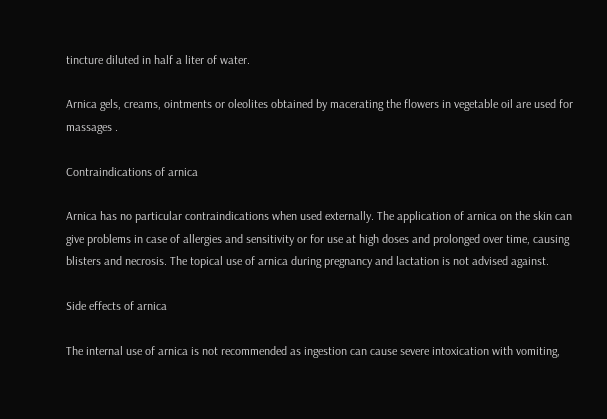tincture diluted in half a liter of water.

Arnica gels, creams, ointments or oleolites obtained by macerating the flowers in vegetable oil are used for massages .

Contraindications of arnica

Arnica has no particular contraindications when used externally. The application of arnica on the skin can give problems in case of allergies and sensitivity or for use at high doses and prolonged over time, causing blisters and necrosis. The topical use of arnica during pregnancy and lactation is not advised against.

Side effects of arnica

The internal use of arnica is not recommended as ingestion can cause severe intoxication with vomiting,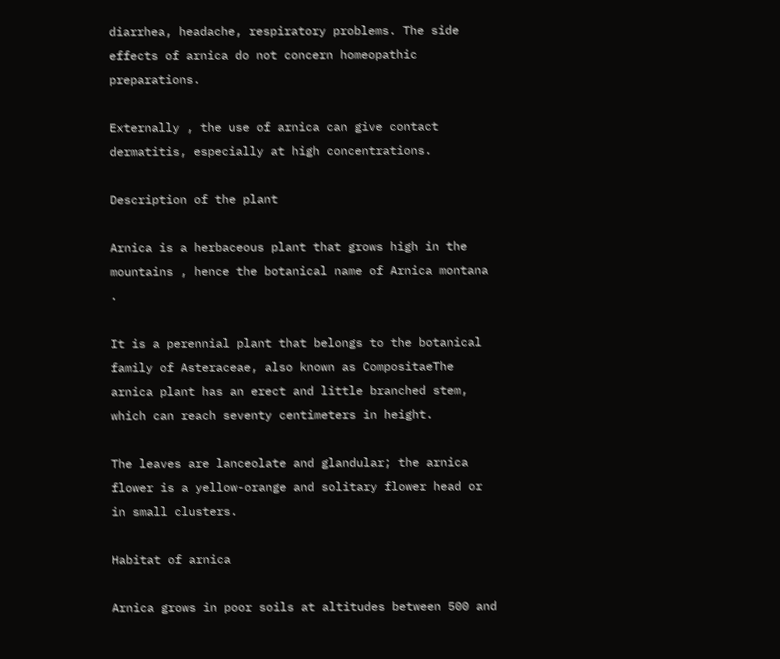diarrhea, headache, respiratory problems. The side effects of arnica do not concern homeopathic preparations.

Externally , the use of arnica can give contact dermatitis, especially at high concentrations.

Description of the plant

Arnica is a herbaceous plant that grows high in the mountains , hence the botanical name of Arnica montana .

It is a perennial plant that belongs to the botanical family of Asteraceae, also known as CompositaeThe arnica plant has an erect and little branched stem, which can reach seventy centimeters in height.

The leaves are lanceolate and glandular; the arnica flower is a yellow-orange and solitary flower head or in small clusters.

Habitat of arnica

Arnica grows in poor soils at altitudes between 500 and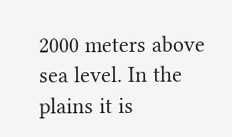2000 meters above sea level. In the plains it is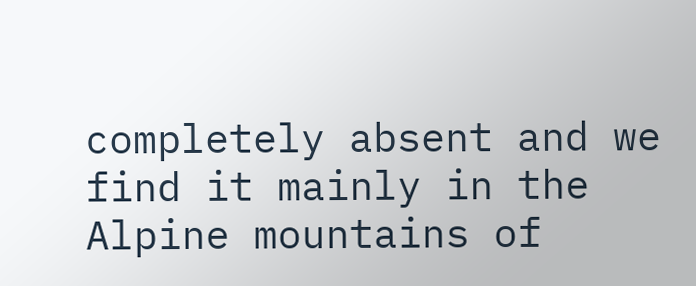completely absent and we find it mainly in the Alpine mountains of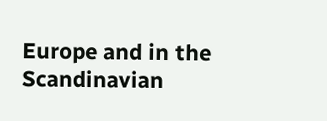Europe and in the Scandinavian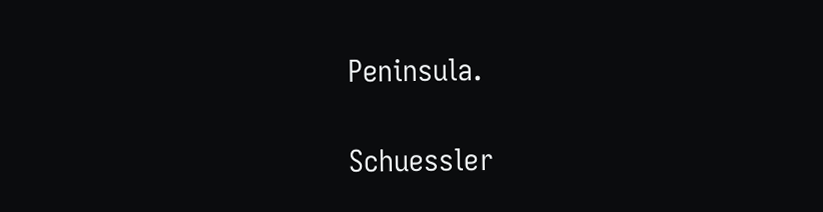Peninsula.

Schuessler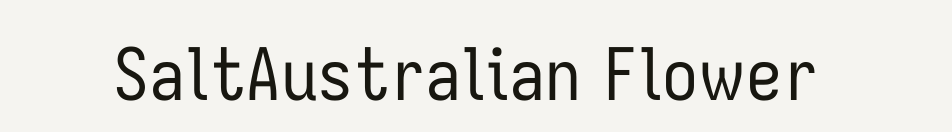SaltAustralian Flower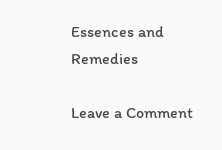Essences and Remedies

Leave a Comment